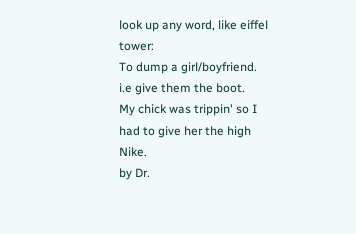look up any word, like eiffel tower:
To dump a girl/boyfriend. i.e give them the boot.
My chick was trippin' so I had to give her the high Nike.
by Dr.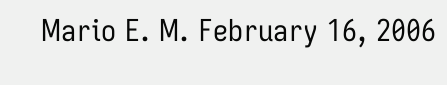Mario E. M. February 16, 2006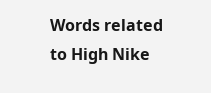Words related to High Nike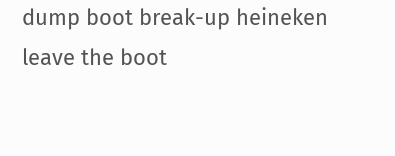dump boot break-up heineken leave the boot